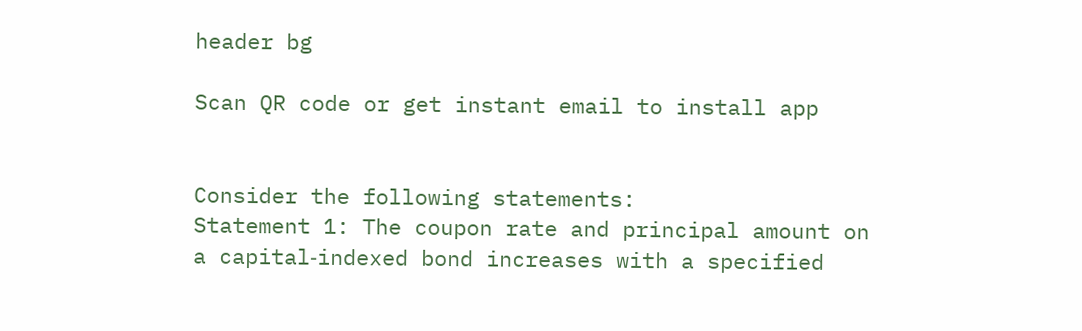header bg

Scan QR code or get instant email to install app


Consider the following statements:
Statement 1: The coupon rate and principal amount on a capital‐indexed bond increases with a specified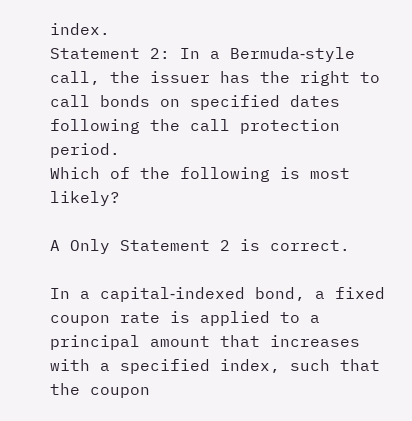index.
Statement 2: In a Bermuda‐style call, the issuer has the right to call bonds on specified dates following the call protection period.
Which of the following is most likely?

A Only Statement 2 is correct.

In a capital‐indexed bond, a fixed coupon rate is applied to a principal amount that increases with a specified index, such that the coupon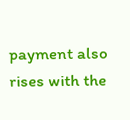payment also rises with the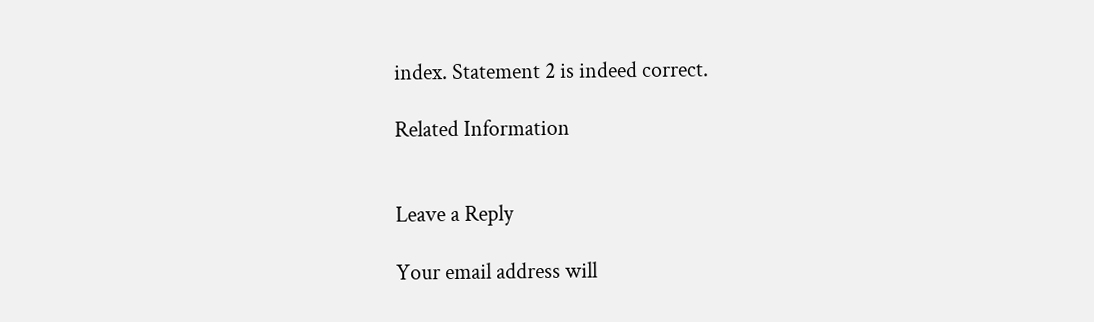index. Statement 2 is indeed correct.

Related Information


Leave a Reply

Your email address will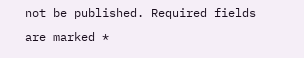not be published. Required fields are marked *